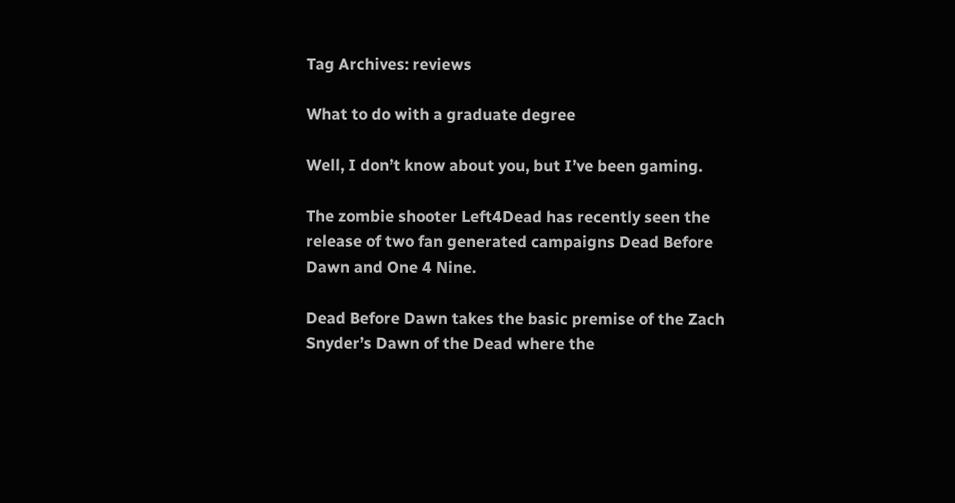Tag Archives: reviews

What to do with a graduate degree

Well, I don’t know about you, but I’ve been gaming.

The zombie shooter Left4Dead has recently seen the release of two fan generated campaigns Dead Before Dawn and One 4 Nine.

Dead Before Dawn takes the basic premise of the Zach Snyder’s Dawn of the Dead where the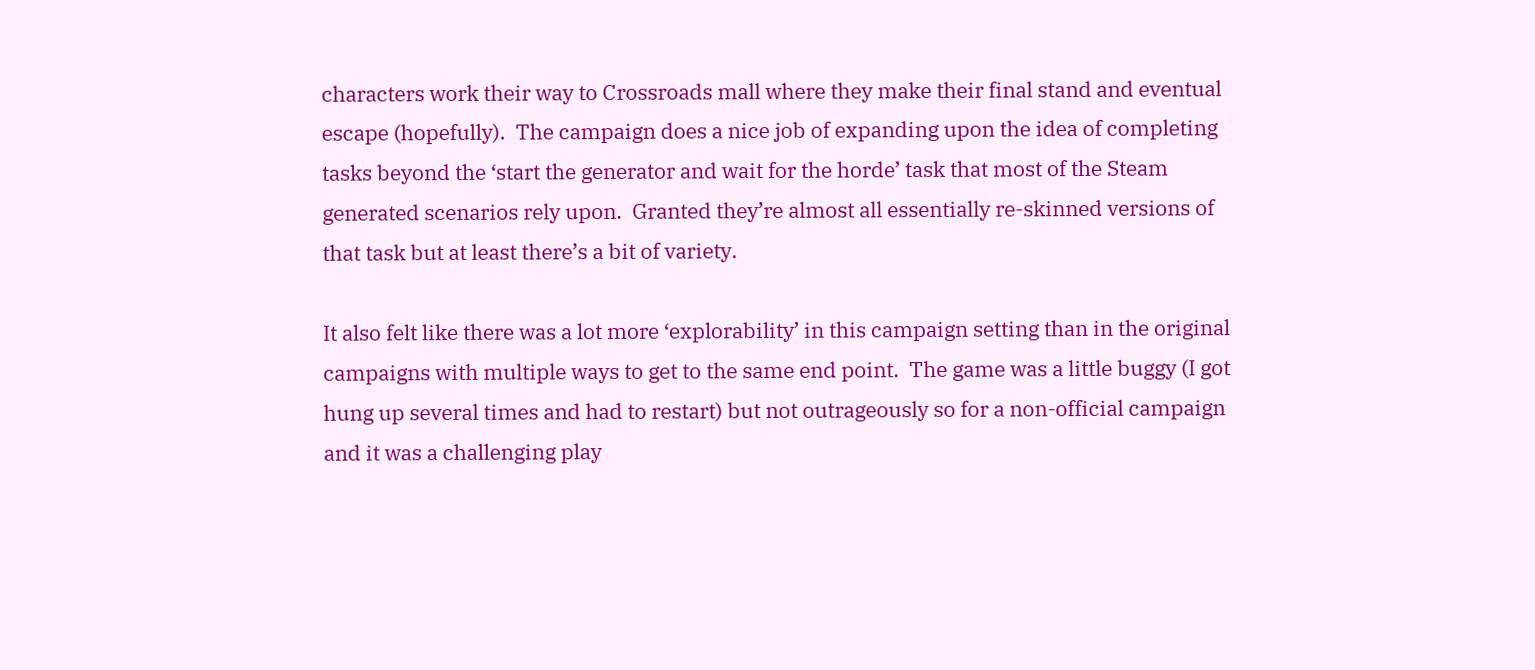characters work their way to Crossroads mall where they make their final stand and eventual escape (hopefully).  The campaign does a nice job of expanding upon the idea of completing tasks beyond the ‘start the generator and wait for the horde’ task that most of the Steam generated scenarios rely upon.  Granted they’re almost all essentially re-skinned versions of that task but at least there’s a bit of variety.

It also felt like there was a lot more ‘explorability’ in this campaign setting than in the original campaigns with multiple ways to get to the same end point.  The game was a little buggy (I got hung up several times and had to restart) but not outrageously so for a non-official campaign and it was a challenging play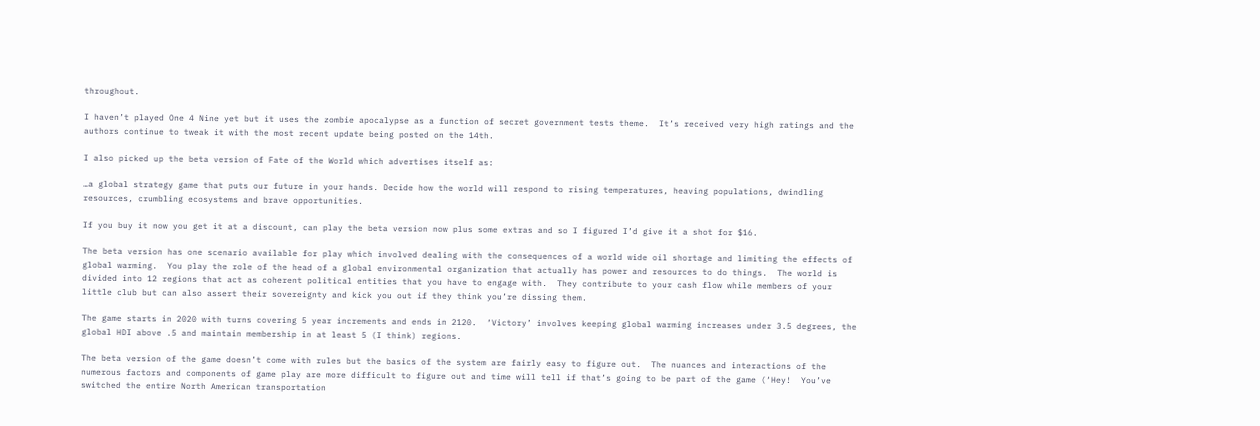throughout.

I haven’t played One 4 Nine yet but it uses the zombie apocalypse as a function of secret government tests theme.  It’s received very high ratings and the authors continue to tweak it with the most recent update being posted on the 14th.

I also picked up the beta version of Fate of the World which advertises itself as:

…a global strategy game that puts our future in your hands. Decide how the world will respond to rising temperatures, heaving populations, dwindling resources, crumbling ecosystems and brave opportunities.

If you buy it now you get it at a discount, can play the beta version now plus some extras and so I figured I’d give it a shot for $16.

The beta version has one scenario available for play which involved dealing with the consequences of a world wide oil shortage and limiting the effects of global warming.  You play the role of the head of a global environmental organization that actually has power and resources to do things.  The world is divided into 12 regions that act as coherent political entities that you have to engage with.  They contribute to your cash flow while members of your little club but can also assert their sovereignty and kick you out if they think you’re dissing them.

The game starts in 2020 with turns covering 5 year increments and ends in 2120.  ‘Victory’ involves keeping global warming increases under 3.5 degrees, the global HDI above .5 and maintain membership in at least 5 (I think) regions.

The beta version of the game doesn’t come with rules but the basics of the system are fairly easy to figure out.  The nuances and interactions of the numerous factors and components of game play are more difficult to figure out and time will tell if that’s going to be part of the game (‘Hey!  You’ve switched the entire North American transportation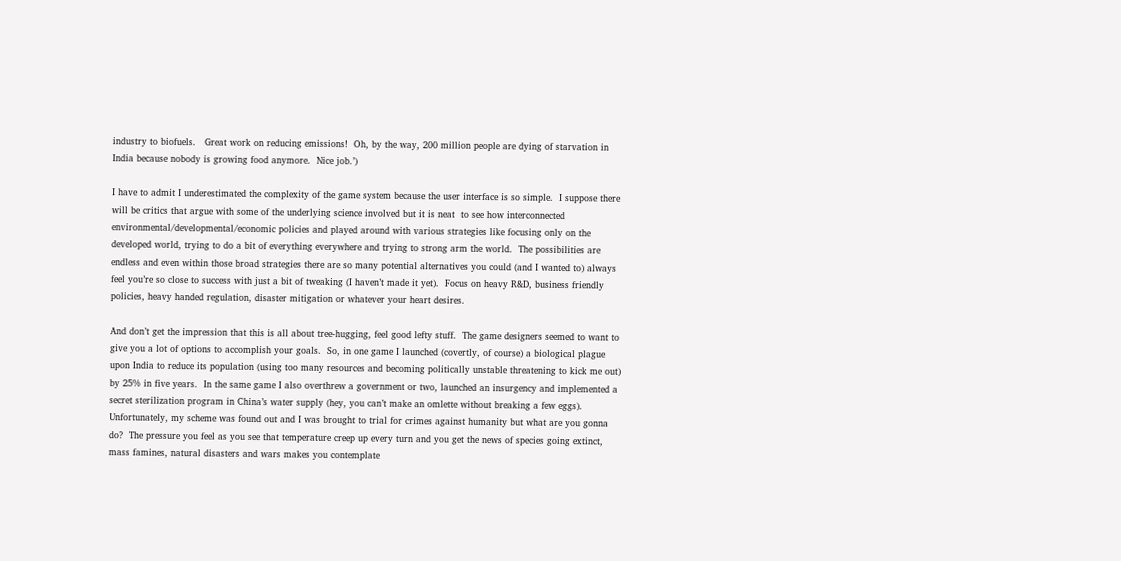industry to biofuels.   Great work on reducing emissions!  Oh, by the way, 200 million people are dying of starvation in India because nobody is growing food anymore.  Nice job.’)

I have to admit I underestimated the complexity of the game system because the user interface is so simple.  I suppose there will be critics that argue with some of the underlying science involved but it is neat  to see how interconnected environmental/developmental/economic policies and played around with various strategies like focusing only on the developed world, trying to do a bit of everything everywhere and trying to strong arm the world.  The possibilities are endless and even within those broad strategies there are so many potential alternatives you could (and I wanted to) always feel you’re so close to success with just a bit of tweaking (I haven’t made it yet).  Focus on heavy R&D, business friendly policies, heavy handed regulation, disaster mitigation or whatever your heart desires.

And don’t get the impression that this is all about tree-hugging, feel good lefty stuff.  The game designers seemed to want to give you a lot of options to accomplish your goals.  So, in one game I launched (covertly, of course) a biological plague upon India to reduce its population (using too many resources and becoming politically unstable threatening to kick me out) by 25% in five years.  In the same game I also overthrew a government or two, launched an insurgency and implemented a secret sterilization program in China’s water supply (hey, you can’t make an omlette without breaking a few eggs).  Unfortunately, my scheme was found out and I was brought to trial for crimes against humanity but what are you gonna do?  The pressure you feel as you see that temperature creep up every turn and you get the news of species going extinct, mass famines, natural disasters and wars makes you contemplate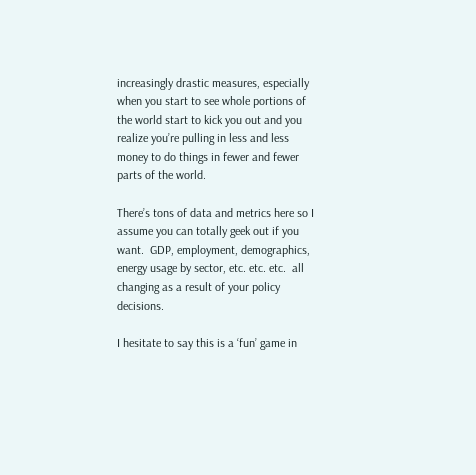increasingly drastic measures, especially when you start to see whole portions of the world start to kick you out and you realize you’re pulling in less and less money to do things in fewer and fewer parts of the world.

There’s tons of data and metrics here so I assume you can totally geek out if you want.  GDP, employment, demographics, energy usage by sector, etc. etc. etc.  all changing as a result of your policy decisions.

I hesitate to say this is a ‘fun’ game in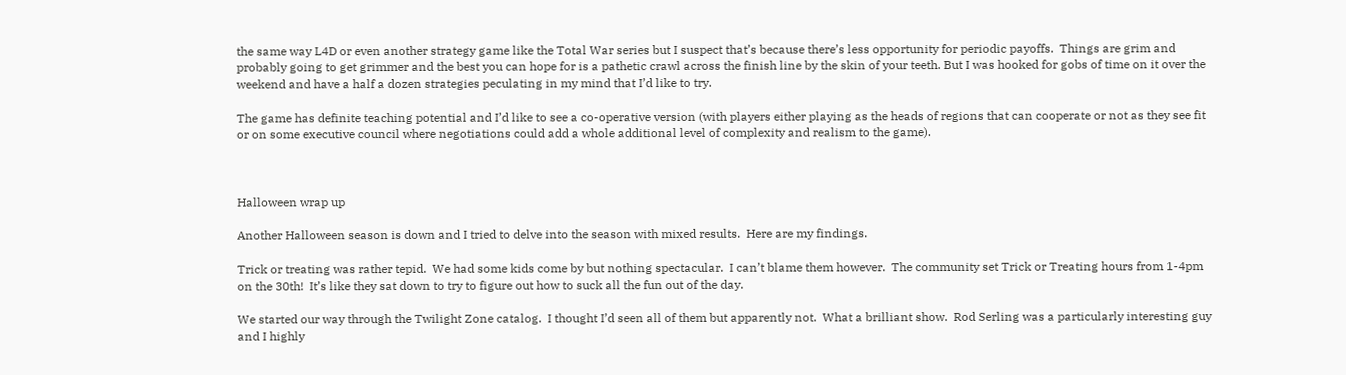the same way L4D or even another strategy game like the Total War series but I suspect that’s because there’s less opportunity for periodic payoffs.  Things are grim and probably going to get grimmer and the best you can hope for is a pathetic crawl across the finish line by the skin of your teeth. But I was hooked for gobs of time on it over the weekend and have a half a dozen strategies peculating in my mind that I’d like to try.

The game has definite teaching potential and I’d like to see a co-operative version (with players either playing as the heads of regions that can cooperate or not as they see fit or on some executive council where negotiations could add a whole additional level of complexity and realism to the game).



Halloween wrap up

Another Halloween season is down and I tried to delve into the season with mixed results.  Here are my findings.

Trick or treating was rather tepid.  We had some kids come by but nothing spectacular.  I can’t blame them however.  The community set Trick or Treating hours from 1-4pm on the 30th!  It’s like they sat down to try to figure out how to suck all the fun out of the day.

We started our way through the Twilight Zone catalog.  I thought I’d seen all of them but apparently not.  What a brilliant show.  Rod Serling was a particularly interesting guy and I highly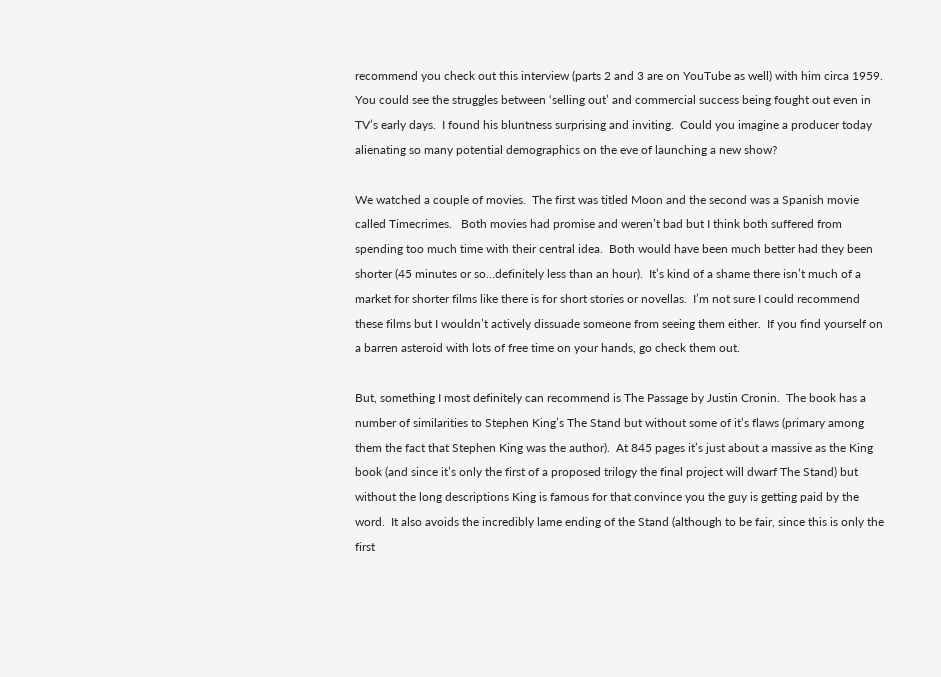recommend you check out this interview (parts 2 and 3 are on YouTube as well) with him circa 1959.  You could see the struggles between ‘selling out’ and commercial success being fought out even in TV’s early days.  I found his bluntness surprising and inviting.  Could you imagine a producer today alienating so many potential demographics on the eve of launching a new show?

We watched a couple of movies.  The first was titled Moon and the second was a Spanish movie called Timecrimes.   Both movies had promise and weren’t bad but I think both suffered from spending too much time with their central idea.  Both would have been much better had they been shorter (45 minutes or so…definitely less than an hour).  It’s kind of a shame there isn’t much of a market for shorter films like there is for short stories or novellas.  I’m not sure I could recommend these films but I wouldn’t actively dissuade someone from seeing them either.  If you find yourself on a barren asteroid with lots of free time on your hands, go check them out.

But, something I most definitely can recommend is The Passage by Justin Cronin.  The book has a number of similarities to Stephen King’s The Stand but without some of it’s flaws (primary among them the fact that Stephen King was the author).  At 845 pages it’s just about a massive as the King book (and since it’s only the first of a proposed trilogy the final project will dwarf The Stand) but without the long descriptions King is famous for that convince you the guy is getting paid by the word.  It also avoids the incredibly lame ending of the Stand (although to be fair, since this is only the first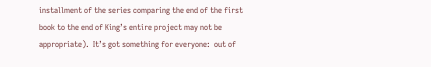installment of the series comparing the end of the first book to the end of King’s entire project may not be appropriate).  It’s got something for everyone:  out of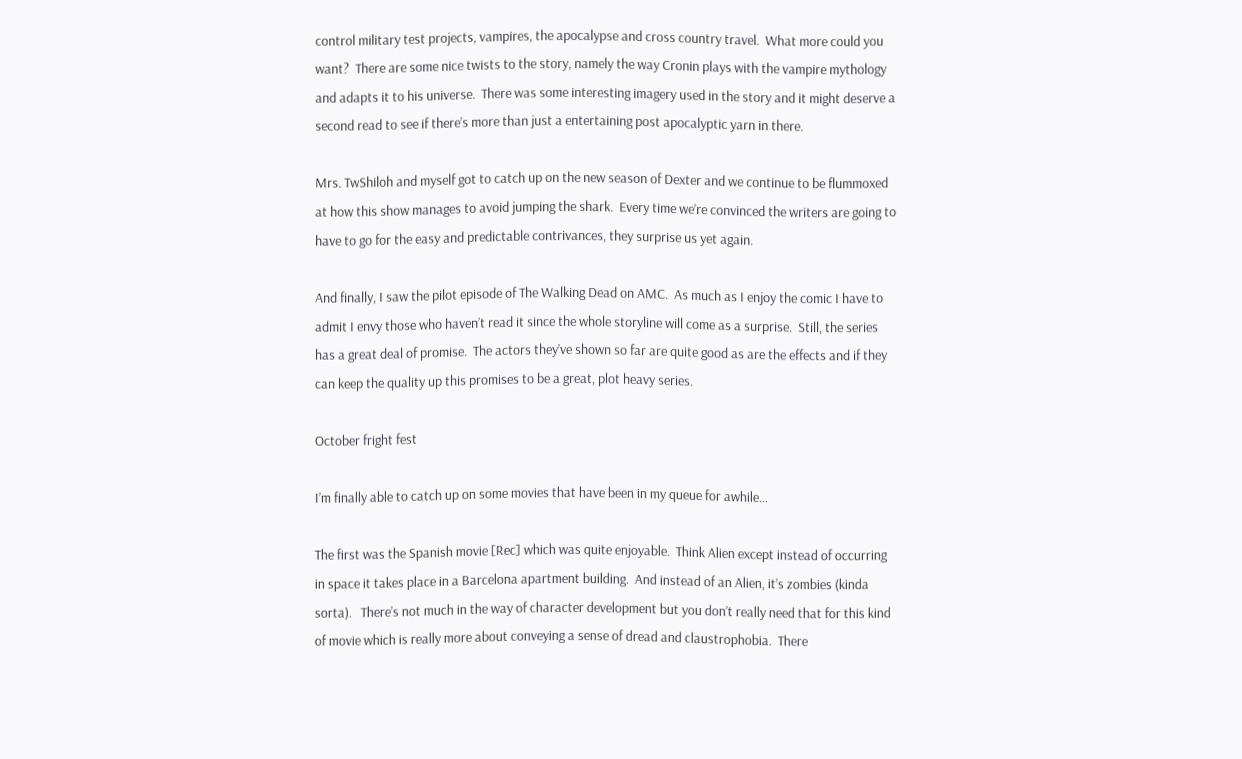control military test projects, vampires, the apocalypse and cross country travel.  What more could you want?  There are some nice twists to the story, namely the way Cronin plays with the vampire mythology and adapts it to his universe.  There was some interesting imagery used in the story and it might deserve a second read to see if there’s more than just a entertaining post apocalyptic yarn in there.

Mrs. TwShiloh and myself got to catch up on the new season of Dexter and we continue to be flummoxed at how this show manages to avoid jumping the shark.  Every time we’re convinced the writers are going to have to go for the easy and predictable contrivances, they surprise us yet again.

And finally, I saw the pilot episode of The Walking Dead on AMC.  As much as I enjoy the comic I have to admit I envy those who haven’t read it since the whole storyline will come as a surprise.  Still, the series has a great deal of promise.  The actors they’ve shown so far are quite good as are the effects and if they can keep the quality up this promises to be a great, plot heavy series.

October fright fest

I’m finally able to catch up on some movies that have been in my queue for awhile…

The first was the Spanish movie [Rec] which was quite enjoyable.  Think Alien except instead of occurring in space it takes place in a Barcelona apartment building.  And instead of an Alien, it’s zombies (kinda sorta).   There’s not much in the way of character development but you don’t really need that for this kind of movie which is really more about conveying a sense of dread and claustrophobia.  There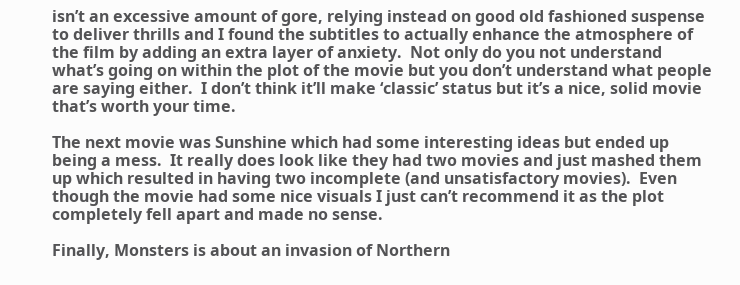isn’t an excessive amount of gore, relying instead on good old fashioned suspense to deliver thrills and I found the subtitles to actually enhance the atmosphere of the film by adding an extra layer of anxiety.  Not only do you not understand what’s going on within the plot of the movie but you don’t understand what people are saying either.  I don’t think it’ll make ‘classic’ status but it’s a nice, solid movie that’s worth your time.

The next movie was Sunshine which had some interesting ideas but ended up being a mess.  It really does look like they had two movies and just mashed them up which resulted in having two incomplete (and unsatisfactory movies).  Even though the movie had some nice visuals I just can’t recommend it as the plot completely fell apart and made no sense.

Finally, Monsters is about an invasion of Northern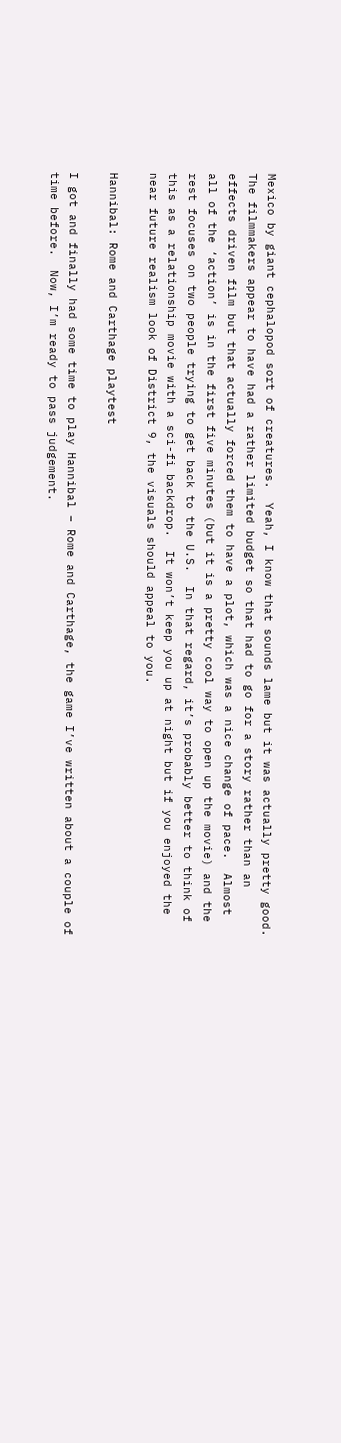Mexico by giant cephalopod sort of creatures.  Yeah, I know that sounds lame but it was actually pretty good.  The filmmakers appear to have had a rather limited budget so that had to go for a story rather than an effects driven film but that actually forced them to have a plot, which was a nice change of pace.  Almost all of the ‘action’ is in the first five minutes (but it is a pretty cool way to open up the movie) and the rest focuses on two people trying to get back to the U.S.  In that regard, it’s probably better to think of this as a relationship movie with a sci-fi backdrop.  It won’t keep you up at night but if you enjoyed the near future realism look of District 9, the visuals should appeal to you.

Hannibal: Rome and Carthage playtest

I got and finally had some time to play Hannibal – Rome and Carthage, the game I’ve written about a couple of time before.  Now, I’m ready to pass judgement.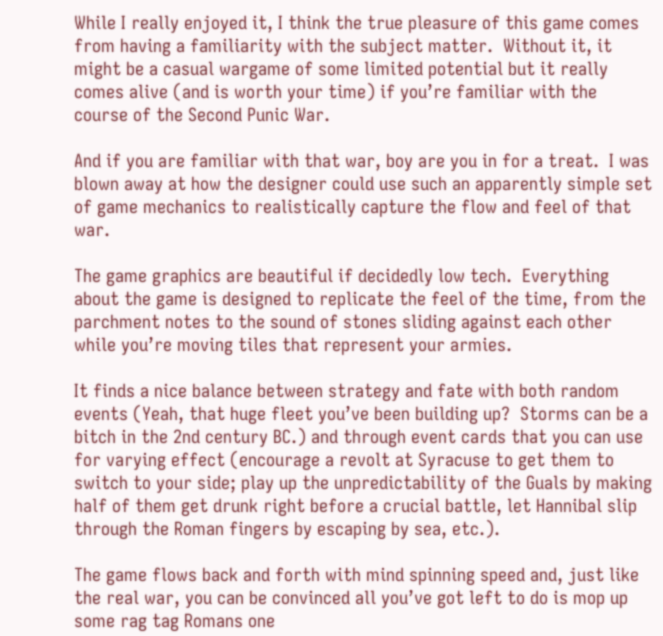While I really enjoyed it, I think the true pleasure of this game comes from having a familiarity with the subject matter.  Without it, it might be a casual wargame of some limited potential but it really comes alive (and is worth your time) if you’re familiar with the course of the Second Punic War.

And if you are familiar with that war, boy are you in for a treat.  I was blown away at how the designer could use such an apparently simple set of game mechanics to realistically capture the flow and feel of that war.

The game graphics are beautiful if decidedly low tech.  Everything about the game is designed to replicate the feel of the time, from the parchment notes to the sound of stones sliding against each other while you’re moving tiles that represent your armies.

It finds a nice balance between strategy and fate with both random events (Yeah, that huge fleet you’ve been building up?  Storms can be a bitch in the 2nd century BC.) and through event cards that you can use for varying effect (encourage a revolt at Syracuse to get them to switch to your side; play up the unpredictability of the Guals by making half of them get drunk right before a crucial battle, let Hannibal slip through the Roman fingers by escaping by sea, etc.).

The game flows back and forth with mind spinning speed and, just like the real war, you can be convinced all you’ve got left to do is mop up some rag tag Romans one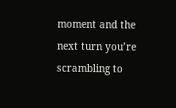moment and the next turn you’re scrambling to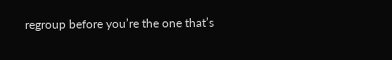regroup before you’re the one that’s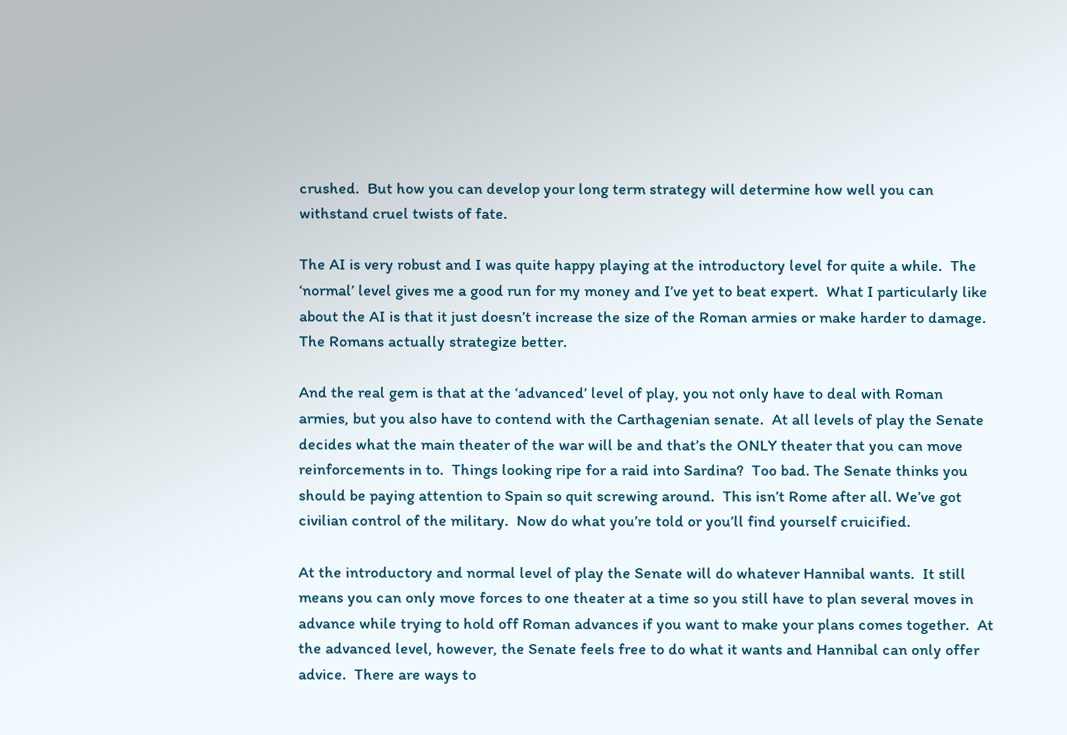crushed.  But how you can develop your long term strategy will determine how well you can withstand cruel twists of fate.

The AI is very robust and I was quite happy playing at the introductory level for quite a while.  The ‘normal’ level gives me a good run for my money and I’ve yet to beat expert.  What I particularly like about the AI is that it just doesn’t increase the size of the Roman armies or make harder to damage.  The Romans actually strategize better.

And the real gem is that at the ‘advanced’ level of play, you not only have to deal with Roman armies, but you also have to contend with the Carthagenian senate.  At all levels of play the Senate decides what the main theater of the war will be and that’s the ONLY theater that you can move reinforcements in to.  Things looking ripe for a raid into Sardina?  Too bad. The Senate thinks you should be paying attention to Spain so quit screwing around.  This isn’t Rome after all. We’ve got civilian control of the military.  Now do what you’re told or you’ll find yourself cruicified.

At the introductory and normal level of play the Senate will do whatever Hannibal wants.  It still means you can only move forces to one theater at a time so you still have to plan several moves in advance while trying to hold off Roman advances if you want to make your plans comes together.  At the advanced level, however, the Senate feels free to do what it wants and Hannibal can only offer advice.  There are ways to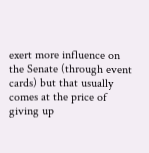exert more influence on the Senate (through event cards) but that usually comes at the price of giving up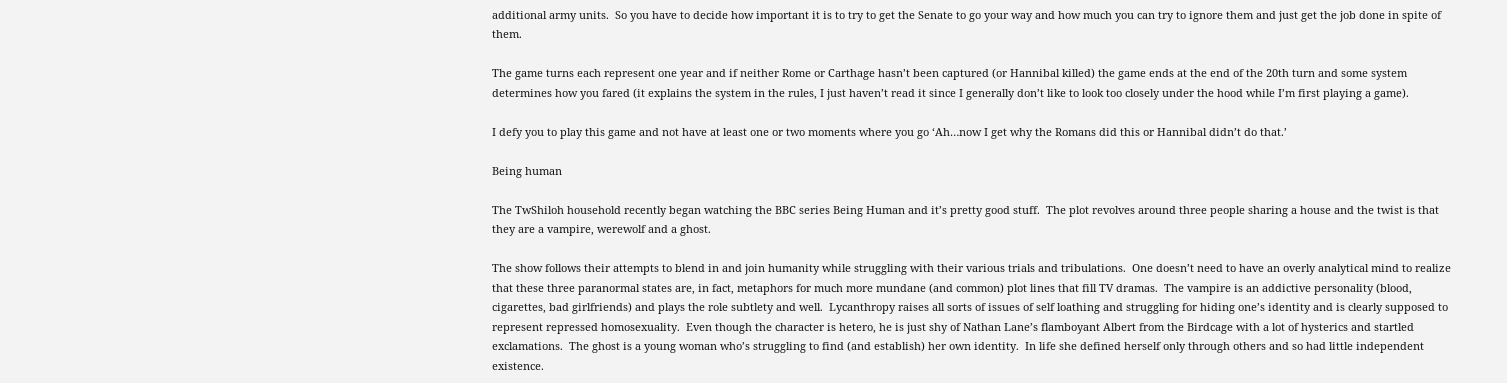additional army units.  So you have to decide how important it is to try to get the Senate to go your way and how much you can try to ignore them and just get the job done in spite of them.

The game turns each represent one year and if neither Rome or Carthage hasn’t been captured (or Hannibal killed) the game ends at the end of the 20th turn and some system determines how you fared (it explains the system in the rules, I just haven’t read it since I generally don’t like to look too closely under the hood while I’m first playing a game).

I defy you to play this game and not have at least one or two moments where you go ‘Ah…now I get why the Romans did this or Hannibal didn’t do that.’

Being human

The TwShiloh household recently began watching the BBC series Being Human and it’s pretty good stuff.  The plot revolves around three people sharing a house and the twist is that they are a vampire, werewolf and a ghost.

The show follows their attempts to blend in and join humanity while struggling with their various trials and tribulations.  One doesn’t need to have an overly analytical mind to realize that these three paranormal states are, in fact, metaphors for much more mundane (and common) plot lines that fill TV dramas.  The vampire is an addictive personality (blood, cigarettes, bad girlfriends) and plays the role subtlety and well.  Lycanthropy raises all sorts of issues of self loathing and struggling for hiding one’s identity and is clearly supposed to represent repressed homosexuality.  Even though the character is hetero, he is just shy of Nathan Lane’s flamboyant Albert from the Birdcage with a lot of hysterics and startled exclamations.  The ghost is a young woman who’s struggling to find (and establish) her own identity.  In life she defined herself only through others and so had little independent existence.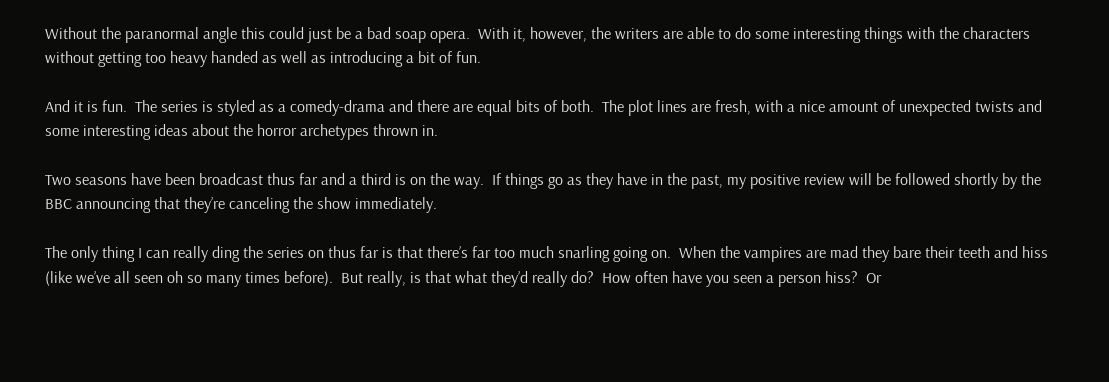Without the paranormal angle this could just be a bad soap opera.  With it, however, the writers are able to do some interesting things with the characters without getting too heavy handed as well as introducing a bit of fun.

And it is fun.  The series is styled as a comedy-drama and there are equal bits of both.  The plot lines are fresh, with a nice amount of unexpected twists and some interesting ideas about the horror archetypes thrown in.

Two seasons have been broadcast thus far and a third is on the way.  If things go as they have in the past, my positive review will be followed shortly by the BBC announcing that they’re canceling the show immediately.

The only thing I can really ding the series on thus far is that there’s far too much snarling going on.  When the vampires are mad they bare their teeth and hiss (like we’ve all seen oh so many times before).  But really, is that what they’d really do?  How often have you seen a person hiss?  Or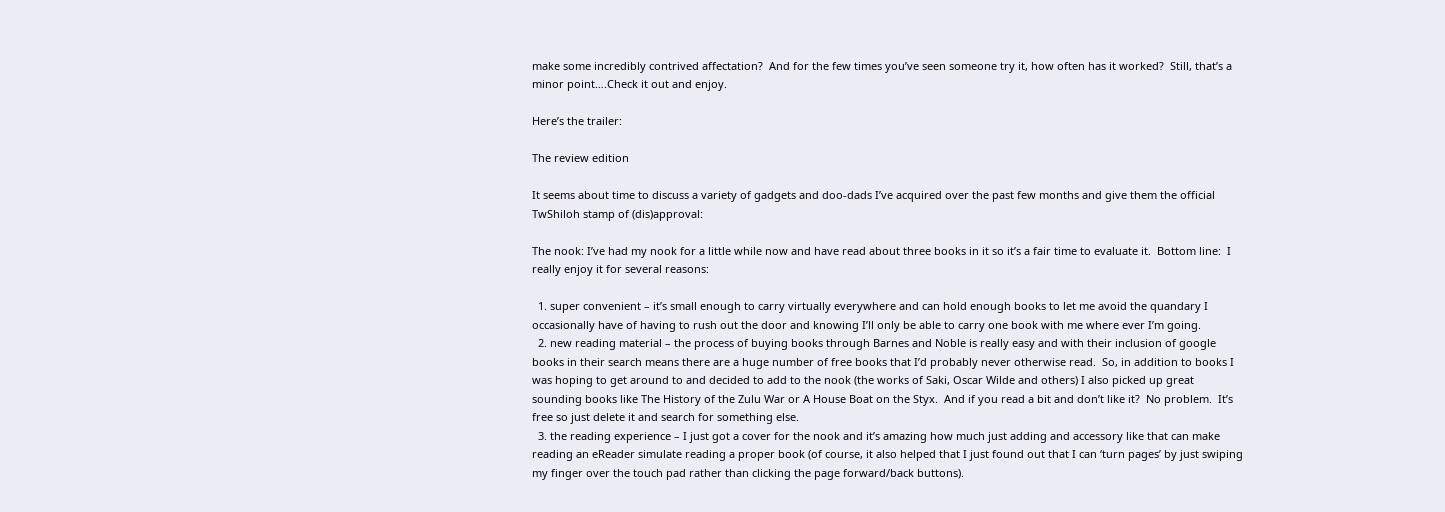make some incredibly contrived affectation?  And for the few times you’ve seen someone try it, how often has it worked?  Still, that’s a minor point….Check it out and enjoy.

Here’s the trailer:

The review edition

It seems about time to discuss a variety of gadgets and doo-dads I’ve acquired over the past few months and give them the official TwShiloh stamp of (dis)approval:

The nook: I’ve had my nook for a little while now and have read about three books in it so it’s a fair time to evaluate it.  Bottom line:  I really enjoy it for several reasons:

  1. super convenient – it’s small enough to carry virtually everywhere and can hold enough books to let me avoid the quandary I occasionally have of having to rush out the door and knowing I’ll only be able to carry one book with me where ever I’m going.
  2. new reading material – the process of buying books through Barnes and Noble is really easy and with their inclusion of google books in their search means there are a huge number of free books that I’d probably never otherwise read.  So, in addition to books I was hoping to get around to and decided to add to the nook (the works of Saki, Oscar Wilde and others) I also picked up great sounding books like The History of the Zulu War or A House Boat on the Styx.  And if you read a bit and don’t like it?  No problem.  It’s free so just delete it and search for something else.
  3. the reading experience – I just got a cover for the nook and it’s amazing how much just adding and accessory like that can make reading an eReader simulate reading a proper book (of course, it also helped that I just found out that I can ‘turn pages’ by just swiping my finger over the touch pad rather than clicking the page forward/back buttons).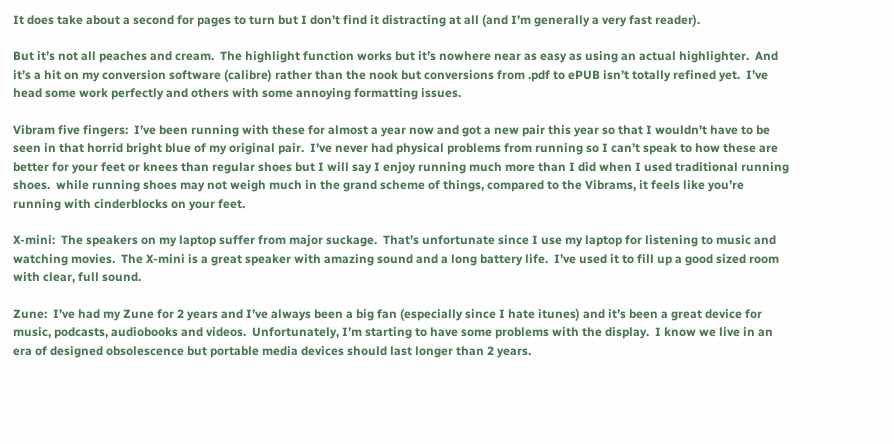It does take about a second for pages to turn but I don’t find it distracting at all (and I’m generally a very fast reader).

But it’s not all peaches and cream.  The highlight function works but it’s nowhere near as easy as using an actual highlighter.  And it’s a hit on my conversion software (calibre) rather than the nook but conversions from .pdf to ePUB isn’t totally refined yet.  I’ve head some work perfectly and others with some annoying formatting issues.

Vibram five fingers:  I’ve been running with these for almost a year now and got a new pair this year so that I wouldn’t have to be seen in that horrid bright blue of my original pair.  I’ve never had physical problems from running so I can’t speak to how these are better for your feet or knees than regular shoes but I will say I enjoy running much more than I did when I used traditional running shoes.  while running shoes may not weigh much in the grand scheme of things, compared to the Vibrams, it feels like you’re running with cinderblocks on your feet.

X-mini:  The speakers on my laptop suffer from major suckage.  That’s unfortunate since I use my laptop for listening to music and watching movies.  The X-mini is a great speaker with amazing sound and a long battery life.  I’ve used it to fill up a good sized room with clear, full sound.

Zune:  I’ve had my Zune for 2 years and I’ve always been a big fan (especially since I hate itunes) and it’s been a great device for music, podcasts, audiobooks and videos.  Unfortunately, I’m starting to have some problems with the display.  I know we live in an era of designed obsolescence but portable media devices should last longer than 2 years.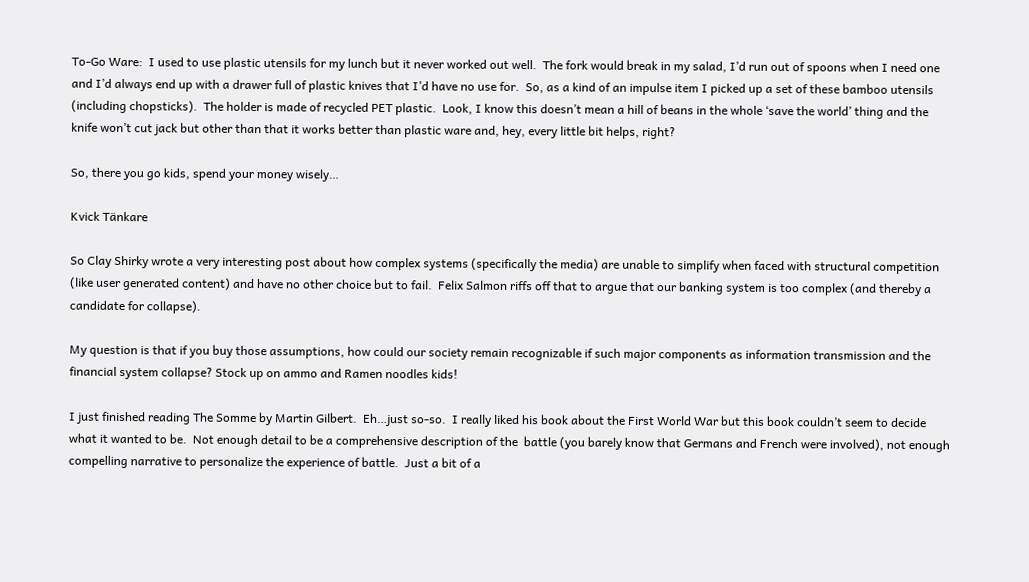To-Go Ware:  I used to use plastic utensils for my lunch but it never worked out well.  The fork would break in my salad, I’d run out of spoons when I need one and I’d always end up with a drawer full of plastic knives that I’d have no use for.  So, as a kind of an impulse item I picked up a set of these bamboo utensils (including chopsticks).  The holder is made of recycled PET plastic.  Look, I know this doesn’t mean a hill of beans in the whole ‘save the world’ thing and the knife won’t cut jack but other than that it works better than plastic ware and, hey, every little bit helps, right?

So, there you go kids, spend your money wisely…

Kvick Tänkare

So Clay Shirky wrote a very interesting post about how complex systems (specifically the media) are unable to simplify when faced with structural competition (like user generated content) and have no other choice but to fail.  Felix Salmon riffs off that to argue that our banking system is too complex (and thereby a candidate for collapse).

My question is that if you buy those assumptions, how could our society remain recognizable if such major components as information transmission and the financial system collapse? Stock up on ammo and Ramen noodles kids!

I just finished reading The Somme by Martin Gilbert.  Eh…just so-so.  I really liked his book about the First World War but this book couldn’t seem to decide what it wanted to be.  Not enough detail to be a comprehensive description of the  battle (you barely know that Germans and French were involved), not enough compelling narrative to personalize the experience of battle.  Just a bit of a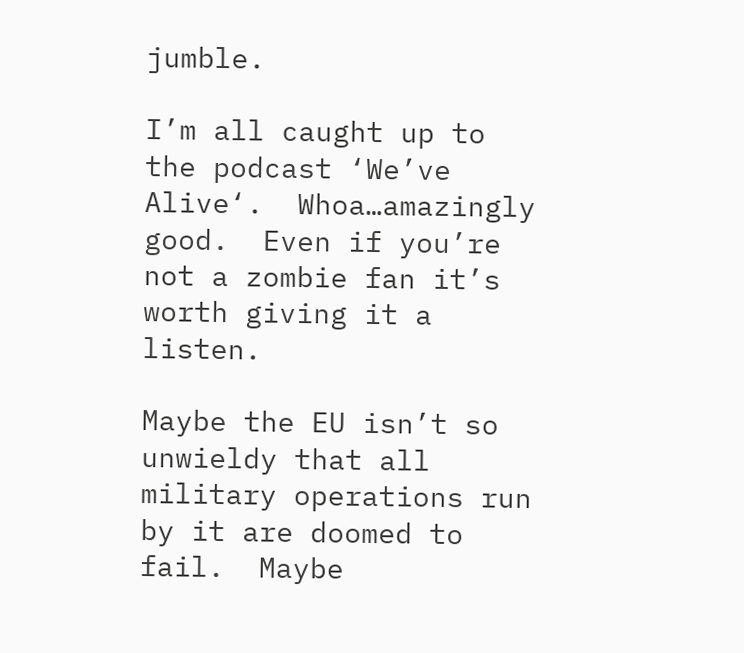jumble.

I’m all caught up to the podcast ‘We’ve Alive‘.  Whoa…amazingly good.  Even if you’re not a zombie fan it’s worth giving it a listen.

Maybe the EU isn’t so unwieldy that all military operations run by it are doomed to fail.  Maybe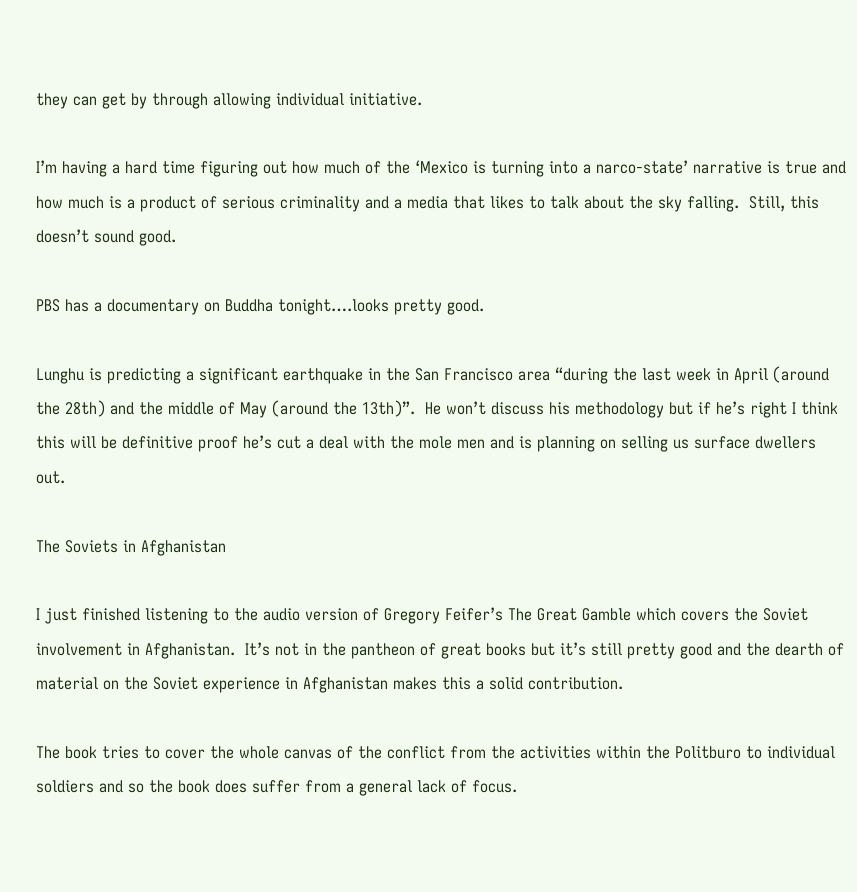they can get by through allowing individual initiative.

I’m having a hard time figuring out how much of the ‘Mexico is turning into a narco-state’ narrative is true and how much is a product of serious criminality and a media that likes to talk about the sky falling.  Still, this doesn’t sound good.

PBS has a documentary on Buddha tonight….looks pretty good.

Lunghu is predicting a significant earthquake in the San Francisco area “during the last week in April (around the 28th) and the middle of May (around the 13th)”.  He won’t discuss his methodology but if he’s right I think this will be definitive proof he’s cut a deal with the mole men and is planning on selling us surface dwellers out.

The Soviets in Afghanistan

I just finished listening to the audio version of Gregory Feifer’s The Great Gamble which covers the Soviet involvement in Afghanistan.  It’s not in the pantheon of great books but it’s still pretty good and the dearth of material on the Soviet experience in Afghanistan makes this a solid contribution.

The book tries to cover the whole canvas of the conflict from the activities within the Politburo to individual soldiers and so the book does suffer from a general lack of focus.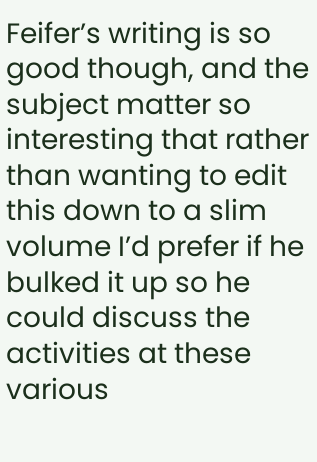Feifer’s writing is so good though, and the subject matter so interesting that rather than wanting to edit this down to a slim volume I’d prefer if he bulked it up so he could discuss the activities at these various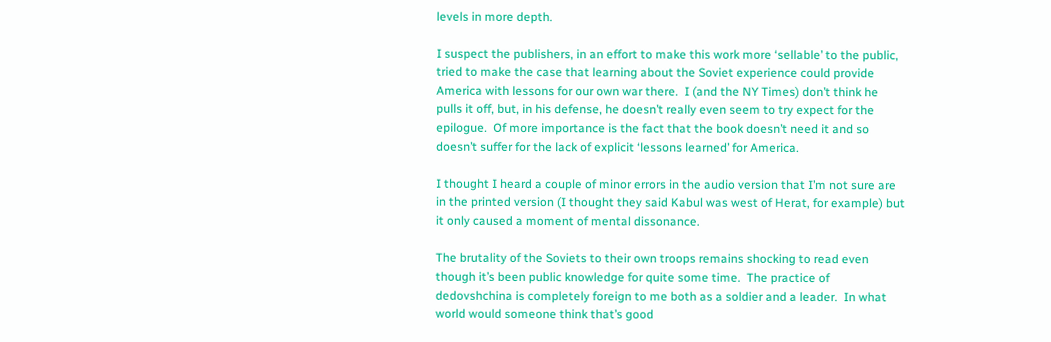levels in more depth.

I suspect the publishers, in an effort to make this work more ‘sellable’ to the public, tried to make the case that learning about the Soviet experience could provide America with lessons for our own war there.  I (and the NY Times) don’t think he pulls it off, but, in his defense, he doesn’t really even seem to try expect for the epilogue.  Of more importance is the fact that the book doesn’t need it and so doesn’t suffer for the lack of explicit ‘lessons learned’ for America.

I thought I heard a couple of minor errors in the audio version that I’m not sure are in the printed version (I thought they said Kabul was west of Herat, for example) but it only caused a moment of mental dissonance.

The brutality of the Soviets to their own troops remains shocking to read even though it’s been public knowledge for quite some time.  The practice of dedovshchina is completely foreign to me both as a soldier and a leader.  In what world would someone think that’s good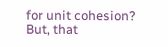for unit cohesion?  But, that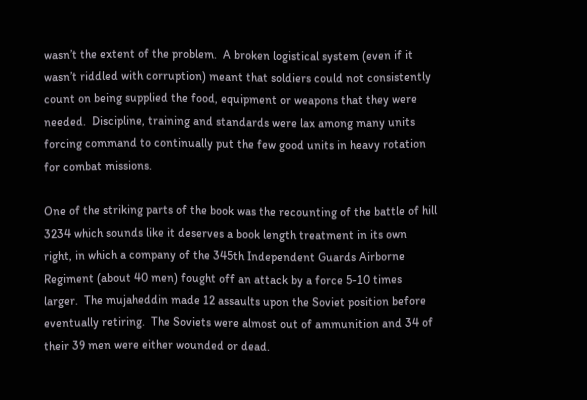wasn’t the extent of the problem.  A broken logistical system (even if it wasn’t riddled with corruption) meant that soldiers could not consistently count on being supplied the food, equipment or weapons that they were needed.  Discipline, training and standards were lax among many units forcing command to continually put the few good units in heavy rotation for combat missions.

One of the striking parts of the book was the recounting of the battle of hill 3234 which sounds like it deserves a book length treatment in its own right, in which a company of the 345th Independent Guards Airborne Regiment (about 40 men) fought off an attack by a force 5-10 times larger.  The mujaheddin made 12 assaults upon the Soviet position before eventually retiring.  The Soviets were almost out of ammunition and 34 of their 39 men were either wounded or dead.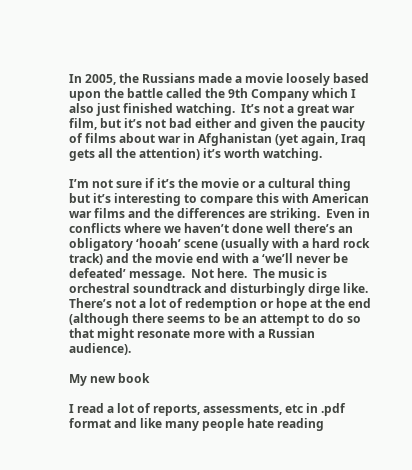In 2005, the Russians made a movie loosely based upon the battle called the 9th Company which I also just finished watching.  It’s not a great war film, but it’s not bad either and given the paucity of films about war in Afghanistan (yet again, Iraq gets all the attention) it’s worth watching.

I’m not sure if it’s the movie or a cultural thing but it’s interesting to compare this with American war films and the differences are striking.  Even in conflicts where we haven’t done well there’s an obligatory ‘hooah’ scene (usually with a hard rock track) and the movie end with a ‘we’ll never be defeated’ message.  Not here.  The music is orchestral soundtrack and disturbingly dirge like.  There’s not a lot of redemption or hope at the end (although there seems to be an attempt to do so that might resonate more with a Russian audience).

My new book

I read a lot of reports, assessments, etc in .pdf format and like many people hate reading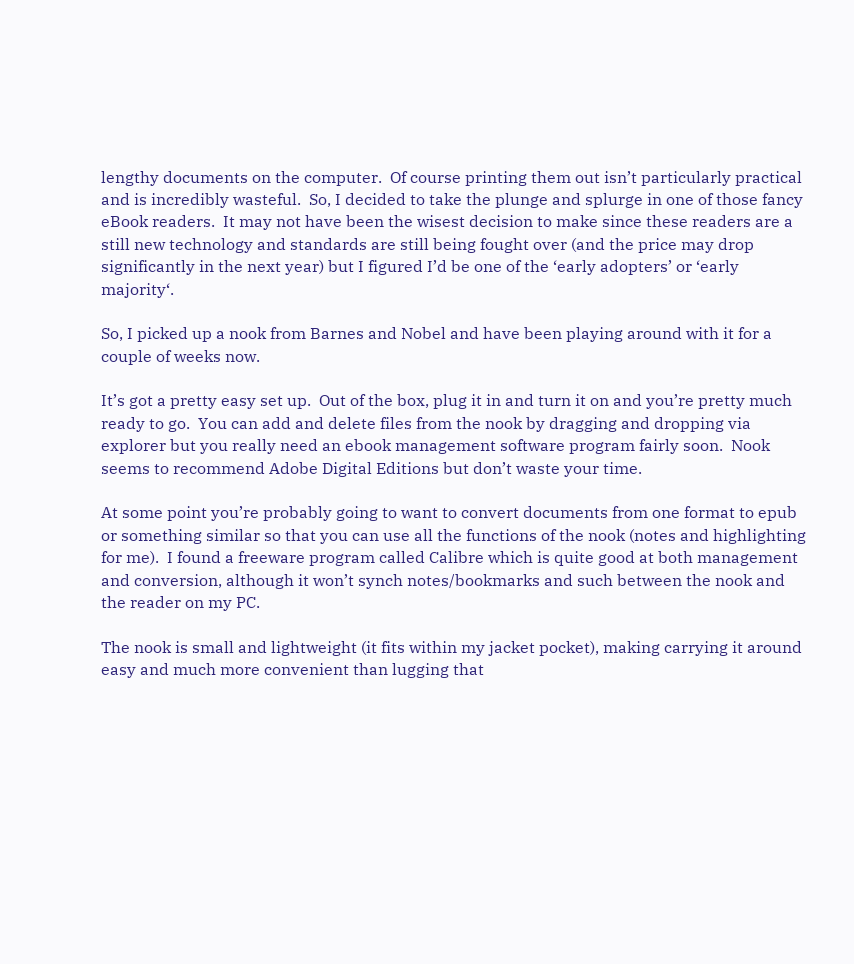lengthy documents on the computer.  Of course printing them out isn’t particularly practical and is incredibly wasteful.  So, I decided to take the plunge and splurge in one of those fancy eBook readers.  It may not have been the wisest decision to make since these readers are a still new technology and standards are still being fought over (and the price may drop significantly in the next year) but I figured I’d be one of the ‘early adopters’ or ‘early majority‘.

So, I picked up a nook from Barnes and Nobel and have been playing around with it for a couple of weeks now.

It’s got a pretty easy set up.  Out of the box, plug it in and turn it on and you’re pretty much ready to go.  You can add and delete files from the nook by dragging and dropping via explorer but you really need an ebook management software program fairly soon.  Nook seems to recommend Adobe Digital Editions but don’t waste your time.

At some point you’re probably going to want to convert documents from one format to epub or something similar so that you can use all the functions of the nook (notes and highlighting for me).  I found a freeware program called Calibre which is quite good at both management and conversion, although it won’t synch notes/bookmarks and such between the nook and the reader on my PC.

The nook is small and lightweight (it fits within my jacket pocket), making carrying it around easy and much more convenient than lugging that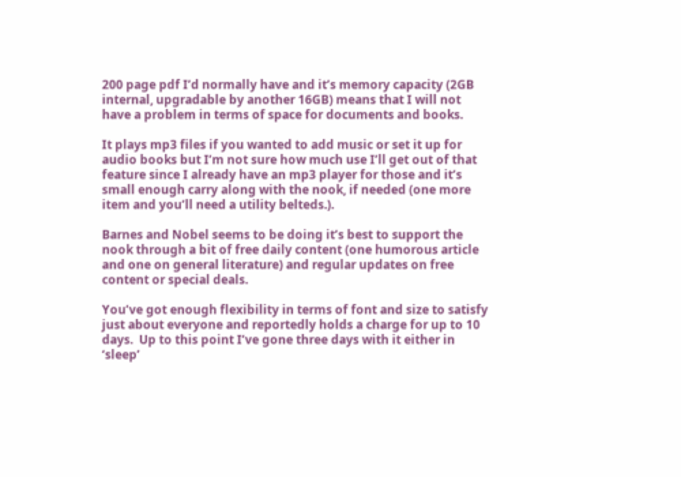200 page pdf I’d normally have and it’s memory capacity (2GB internal, upgradable by another 16GB) means that I will not have a problem in terms of space for documents and books.

It plays mp3 files if you wanted to add music or set it up for audio books but I’m not sure how much use I’ll get out of that feature since I already have an mp3 player for those and it’s small enough carry along with the nook, if needed (one more item and you’ll need a utility belteds.).

Barnes and Nobel seems to be doing it’s best to support the nook through a bit of free daily content (one humorous article and one on general literature) and regular updates on free content or special deals.

You’ve got enough flexibility in terms of font and size to satisfy just about everyone and reportedly holds a charge for up to 10 days.  Up to this point I’ve gone three days with it either in ‘sleep’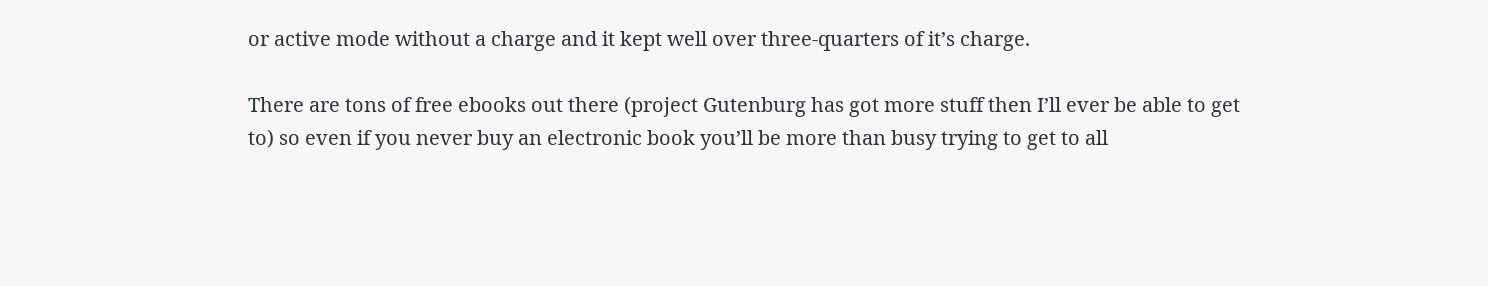or active mode without a charge and it kept well over three-quarters of it’s charge.

There are tons of free ebooks out there (project Gutenburg has got more stuff then I’ll ever be able to get to) so even if you never buy an electronic book you’ll be more than busy trying to get to all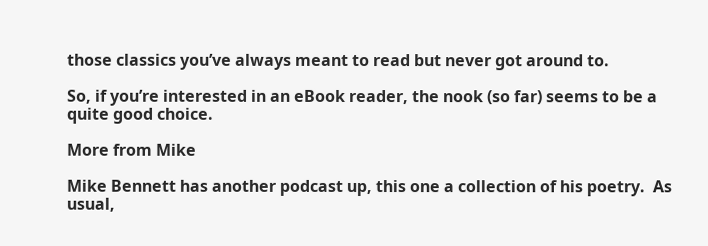those classics you’ve always meant to read but never got around to.

So, if you’re interested in an eBook reader, the nook (so far) seems to be a quite good choice.

More from Mike

Mike Bennett has another podcast up, this one a collection of his poetry.  As usual,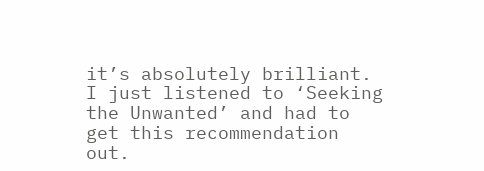it’s absolutely brilliant.  I just listened to ‘Seeking the Unwanted’ and had to get this recommendation out.